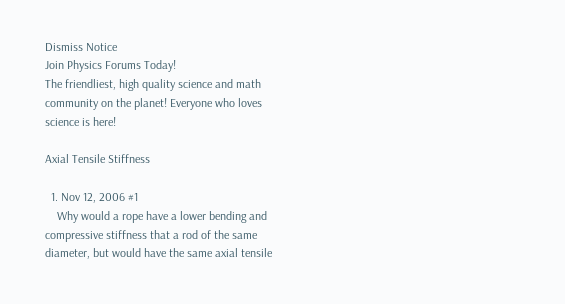Dismiss Notice
Join Physics Forums Today!
The friendliest, high quality science and math community on the planet! Everyone who loves science is here!

Axial Tensile Stiffness

  1. Nov 12, 2006 #1
    Why would a rope have a lower bending and compressive stiffness that a rod of the same diameter, but would have the same axial tensile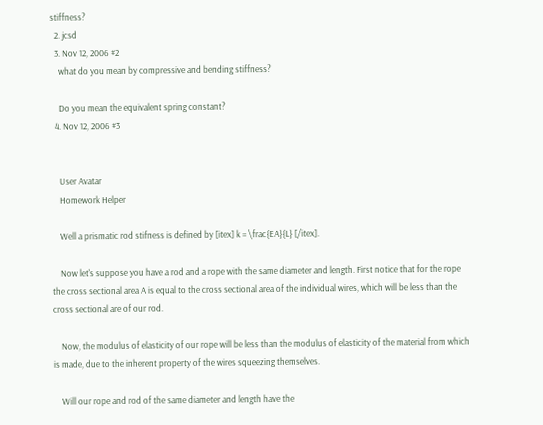stiffness?
  2. jcsd
  3. Nov 12, 2006 #2
    what do you mean by compressive and bending stiffness?

    Do you mean the equivalent spring constant?
  4. Nov 12, 2006 #3


    User Avatar
    Homework Helper

    Well a prismatic rod stifness is defined by [itex] k = \frac{EA}{L} [/itex].

    Now let's suppose you have a rod and a rope with the same diameter and length. First notice that for the rope the cross sectional area A is equal to the cross sectional area of the individual wires, which will be less than the cross sectional are of our rod.

    Now, the modulus of elasticity of our rope will be less than the modulus of elasticity of the material from which is made, due to the inherent property of the wires squeezing themselves.

    Will our rope and rod of the same diameter and length have the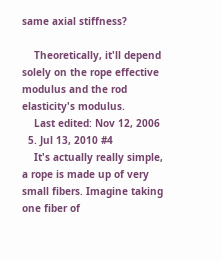same axial stiffness?

    Theoretically, it'll depend solely on the rope effective modulus and the rod elasticity's modulus.
    Last edited: Nov 12, 2006
  5. Jul 13, 2010 #4
    It's actually really simple, a rope is made up of very small fibers. Imagine taking one fiber of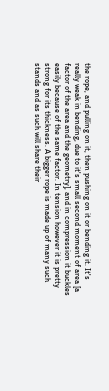the rope, and pulling on it, then pushing on it or bending it. It's really weak in bending, due to it's small second moment of area [a factor of the area and the geometry], and in compression it buckles easily because of the same factor. In tension however it is pretty strong for its thickness. A bigger rope is made up of many such stands and as such will share their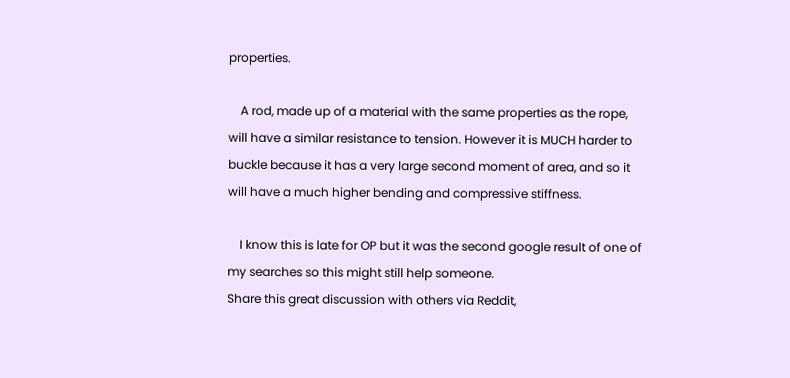properties.

    A rod, made up of a material with the same properties as the rope, will have a similar resistance to tension. However it is MUCH harder to buckle because it has a very large second moment of area, and so it will have a much higher bending and compressive stiffness.

    I know this is late for OP but it was the second google result of one of my searches so this might still help someone.
Share this great discussion with others via Reddit,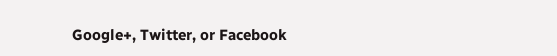Google+, Twitter, or Facebook